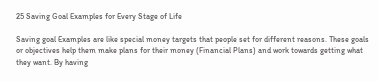25 Saving Goal Examples for Every Stage of Life

Saving goal Examples are like special money targets that people set for different reasons. These goals or objectives help them make plans for their money (Financial Plans) and work towards getting what they want. By having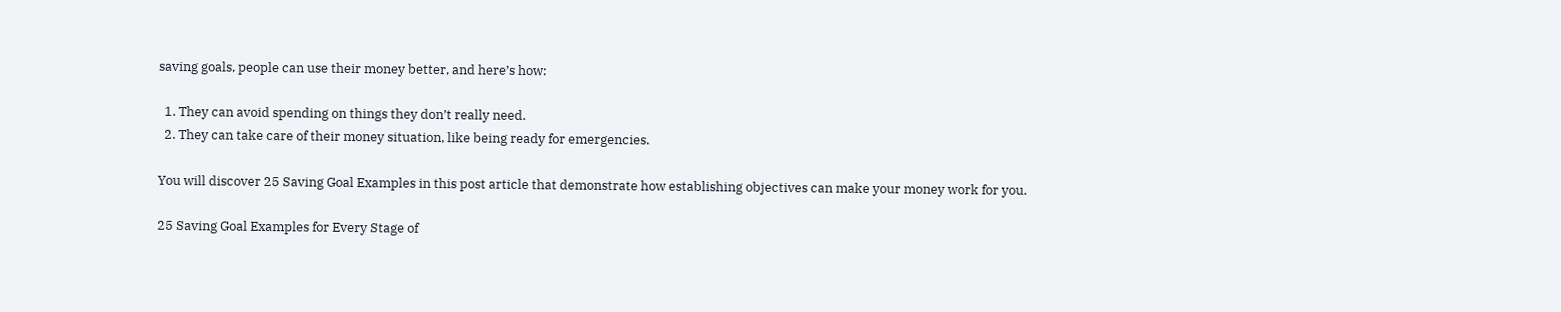saving goals, people can use their money better, and here’s how:

  1. They can avoid spending on things they don’t really need.
  2. They can take care of their money situation, like being ready for emergencies.

You will discover 25 Saving Goal Examples in this post article that demonstrate how establishing objectives can make your money work for you.

25 Saving Goal Examples for Every Stage of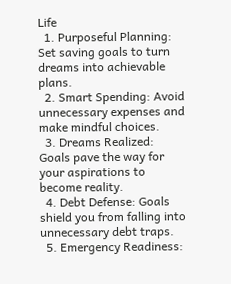Life
  1. Purposeful Planning: Set saving goals to turn dreams into achievable plans.
  2. Smart Spending: Avoid unnecessary expenses and make mindful choices.
  3. Dreams Realized: Goals pave the way for your aspirations to become reality.
  4. Debt Defense: Goals shield you from falling into unnecessary debt traps.
  5. Emergency Readiness: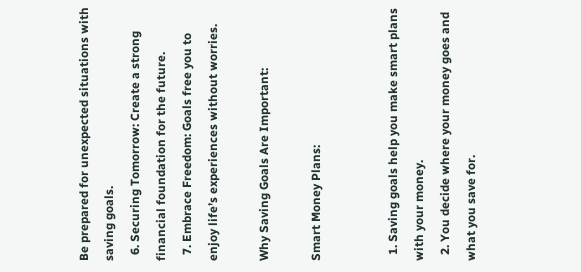Be prepared for unexpected situations with saving goals.
  6. Securing Tomorrow: Create a strong financial foundation for the future.
  7. Embrace Freedom: Goals free you to enjoy life’s experiences without worries.

Why Saving Goals Are Important:

Smart Money Plans:


  1. Saving goals help you make smart plans with your money.
  2. You decide where your money goes and what you save for.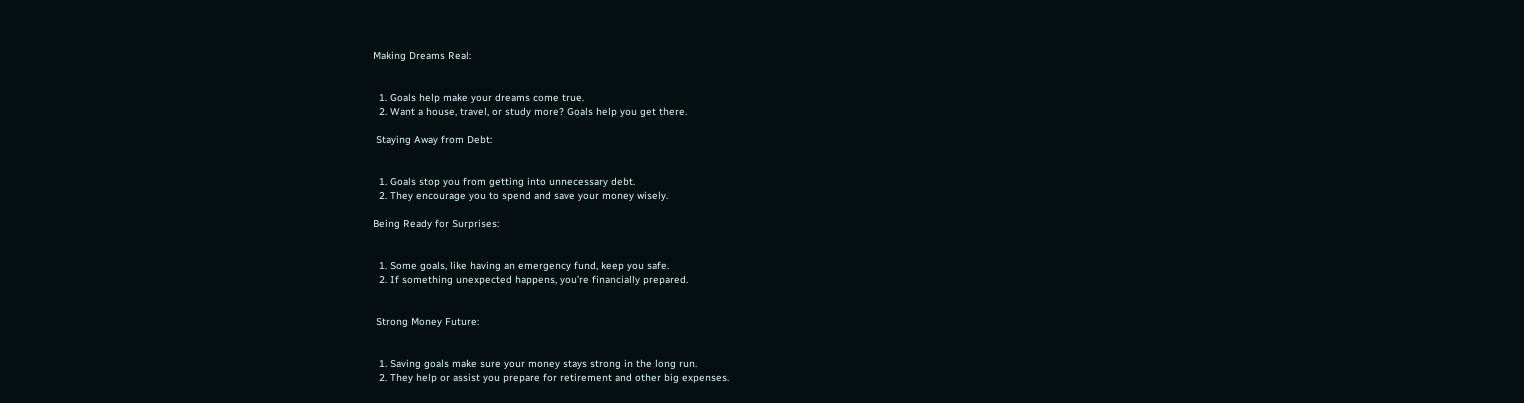Making Dreams Real:


  1. Goals help make your dreams come true.
  2. Want a house, travel, or study more? Goals help you get there.

 Staying Away from Debt:


  1. Goals stop you from getting into unnecessary debt.
  2. They encourage you to spend and save your money wisely.

Being Ready for Surprises:


  1. Some goals, like having an emergency fund, keep you safe.
  2. If something unexpected happens, you’re financially prepared.


 Strong Money Future:


  1. Saving goals make sure your money stays strong in the long run.
  2. They help or assist you prepare for retirement and other big expenses.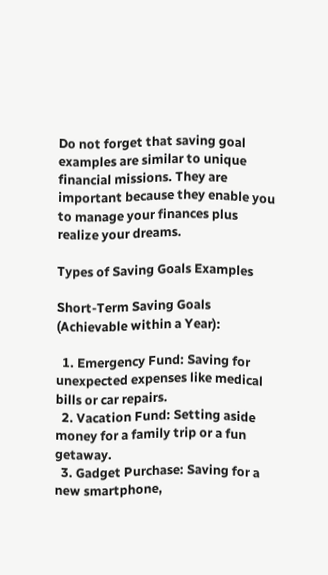Do not forget that saving goal examples are similar to unique financial missions. They are important because they enable you to manage your finances plus realize your dreams.

Types of Saving Goals Examples

Short-Term Saving Goals (Achievable within a Year):

  1. Emergency Fund: Saving for unexpected expenses like medical bills or car repairs.
  2. Vacation Fund: Setting aside money for a family trip or a fun getaway.
  3. Gadget Purchase: Saving for a new smartphone,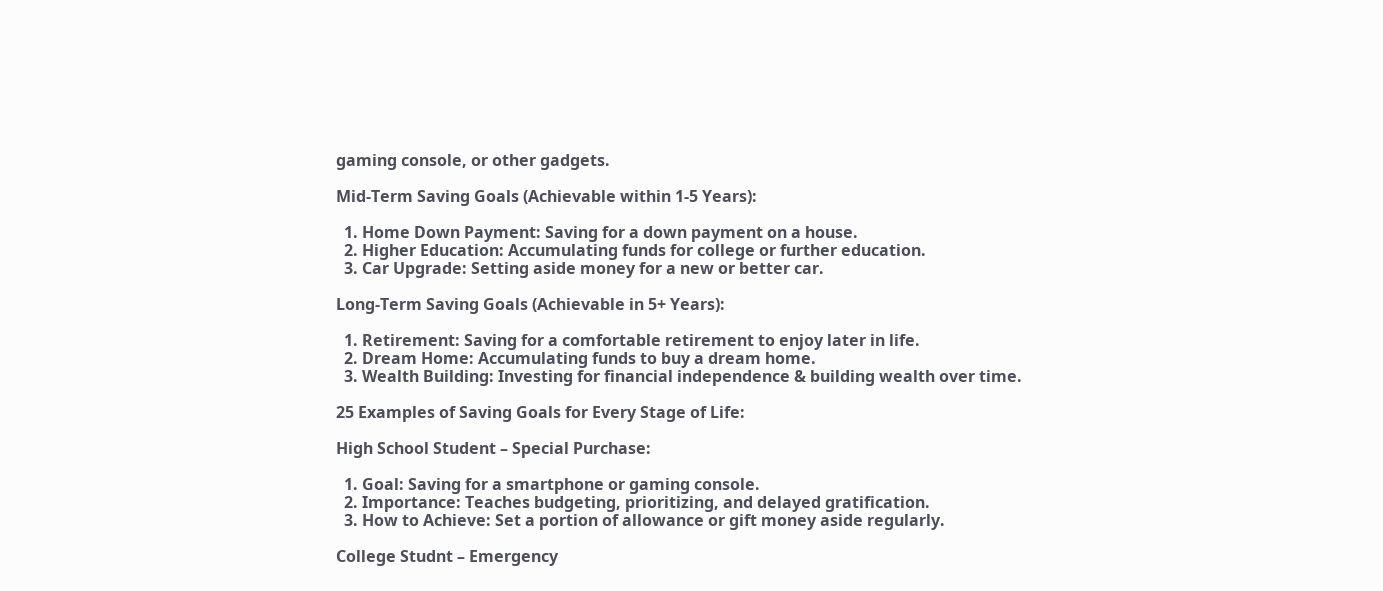gaming console, or other gadgets.

Mid-Term Saving Goals (Achievable within 1-5 Years):

  1. Home Down Payment: Saving for a down payment on a house.
  2. Higher Education: Accumulating funds for college or further education.
  3. Car Upgrade: Setting aside money for a new or better car.

Long-Term Saving Goals (Achievable in 5+ Years):

  1. Retirement: Saving for a comfortable retirement to enjoy later in life.
  2. Dream Home: Accumulating funds to buy a dream home.
  3. Wealth Building: Investing for financial independence & building wealth over time.

25 Examples of Saving Goals for Every Stage of Life:

High School Student – Special Purchase:

  1. Goal: Saving for a smartphone or gaming console.
  2. Importance: Teaches budgeting, prioritizing, and delayed gratification.
  3. How to Achieve: Set a portion of allowance or gift money aside regularly.

College Studnt – Emergency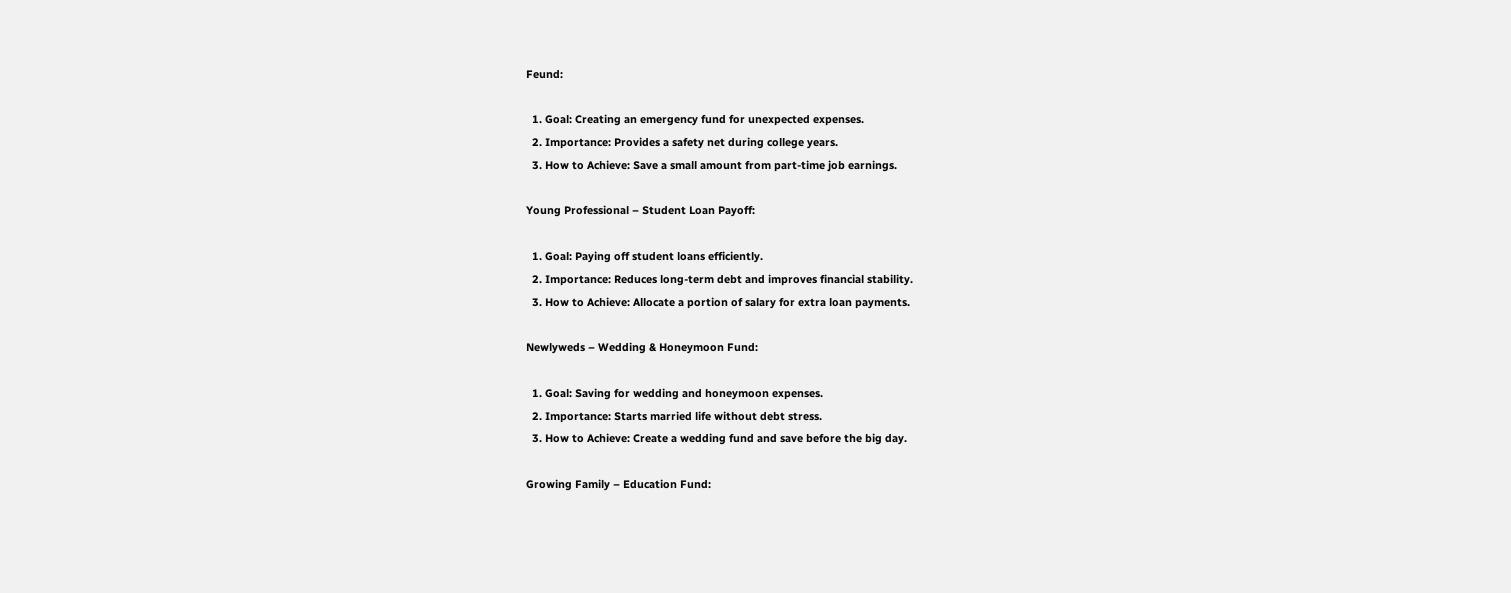Feund:

  1. Goal: Creating an emergency fund for unexpected expenses.
  2. Importance: Provides a safety net during college years.
  3. How to Achieve: Save a small amount from part-time job earnings.

Young Professional – Student Loan Payoff:

  1. Goal: Paying off student loans efficiently.
  2. Importance: Reduces long-term debt and improves financial stability.
  3. How to Achieve: Allocate a portion of salary for extra loan payments.

Newlyweds – Wedding & Honeymoon Fund:

  1. Goal: Saving for wedding and honeymoon expenses.
  2. Importance: Starts married life without debt stress.
  3. How to Achieve: Create a wedding fund and save before the big day.

Growing Family – Education Fund: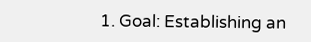1. Goal: Establishing an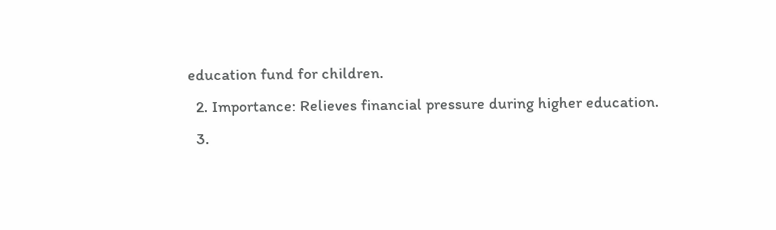education fund for children.
  2. Importance: Relieves financial pressure during higher education.
  3.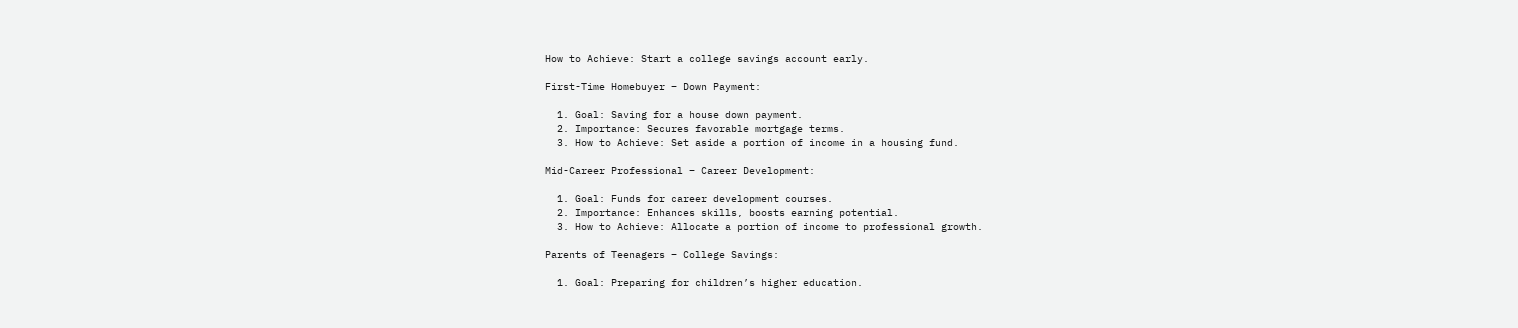How to Achieve: Start a college savings account early.

First-Time Homebuyer – Down Payment:

  1. Goal: Saving for a house down payment.
  2. Importance: Secures favorable mortgage terms.
  3. How to Achieve: Set aside a portion of income in a housing fund.

Mid-Career Professional – Career Development:

  1. Goal: Funds for career development courses.
  2. Importance: Enhances skills, boosts earning potential.
  3. How to Achieve: Allocate a portion of income to professional growth.

Parents of Teenagers – College Savings:

  1. Goal: Preparing for children’s higher education.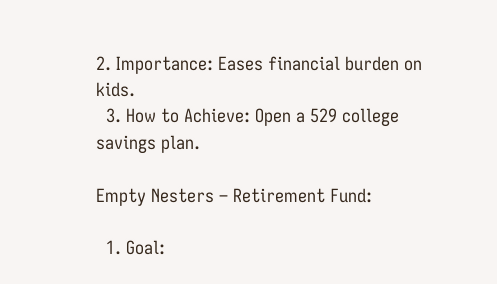2. Importance: Eases financial burden on kids.
  3. How to Achieve: Open a 529 college savings plan.

Empty Nesters – Retirement Fund:

  1. Goal: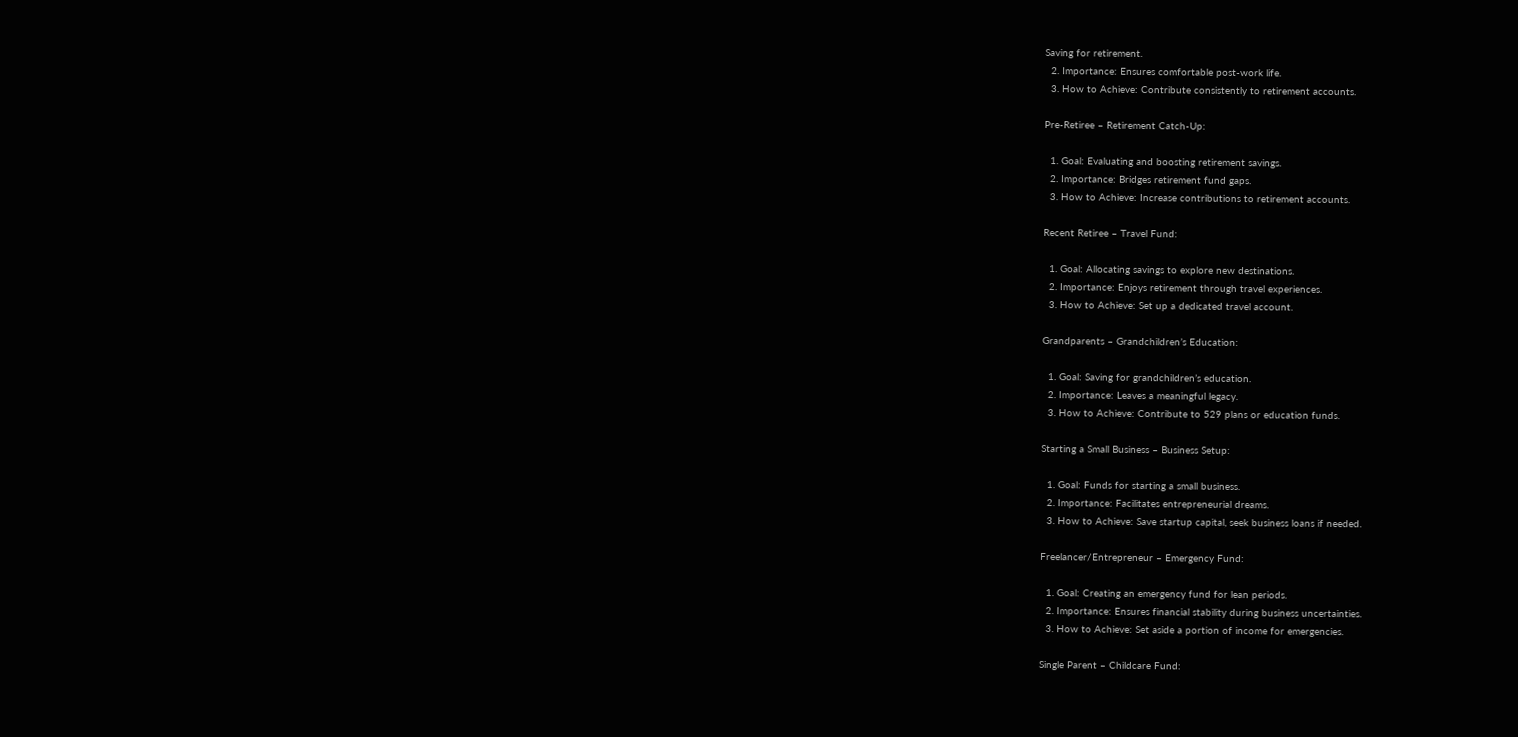Saving for retirement.
  2. Importance: Ensures comfortable post-work life.
  3. How to Achieve: Contribute consistently to retirement accounts.

Pre-Retiree – Retirement Catch-Up:

  1. Goal: Evaluating and boosting retirement savings.
  2. Importance: Bridges retirement fund gaps.
  3. How to Achieve: Increase contributions to retirement accounts.

Recent Retiree – Travel Fund:

  1. Goal: Allocating savings to explore new destinations.
  2. Importance: Enjoys retirement through travel experiences.
  3. How to Achieve: Set up a dedicated travel account.

Grandparents – Grandchildren’s Education:

  1. Goal: Saving for grandchildren’s education.
  2. Importance: Leaves a meaningful legacy.
  3. How to Achieve: Contribute to 529 plans or education funds.

Starting a Small Business – Business Setup:

  1. Goal: Funds for starting a small business.
  2. Importance: Facilitates entrepreneurial dreams.
  3. How to Achieve: Save startup capital, seek business loans if needed.

Freelancer/Entrepreneur – Emergency Fund:

  1. Goal: Creating an emergency fund for lean periods.
  2. Importance: Ensures financial stability during business uncertainties.
  3. How to Achieve: Set aside a portion of income for emergencies.

Single Parent – Childcare Fund: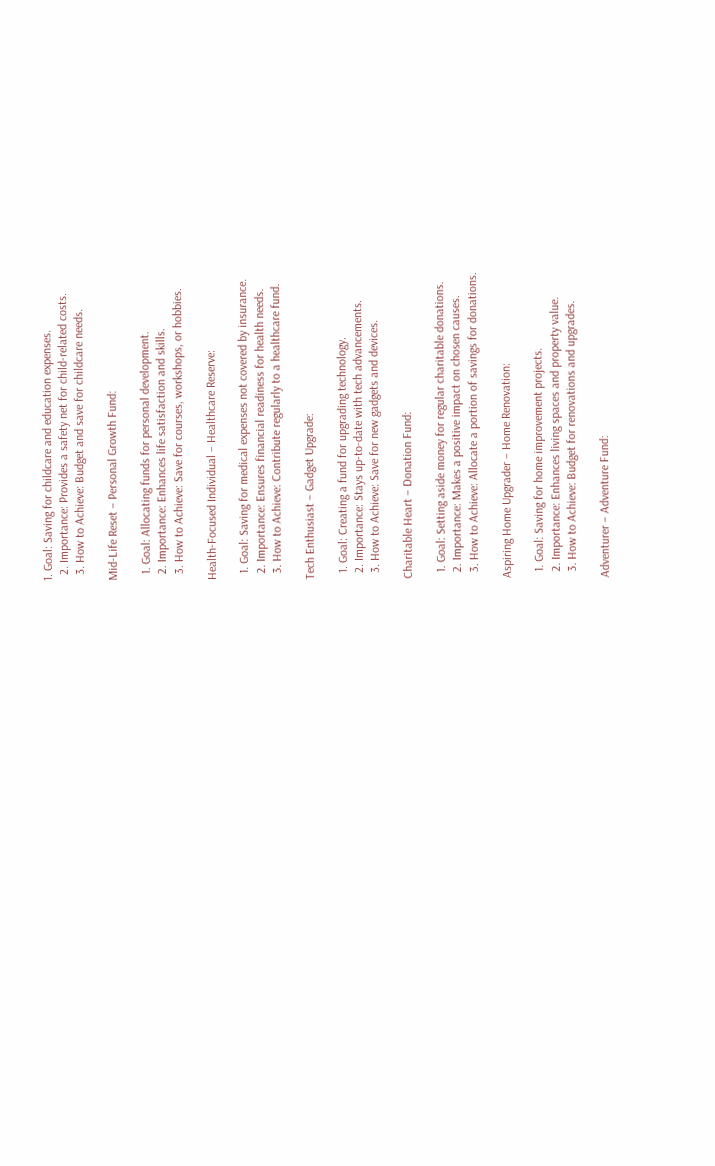1. Goal: Saving for childcare and education expenses.
  2. Importance: Provides a safety net for child-related costs.
  3. How to Achieve: Budget and save for childcare needs.

Mid-Life Reset – Personal Growth Fund:

  1. Goal: Allocating funds for personal development.
  2. Importance: Enhances life satisfaction and skills.
  3. How to Achieve: Save for courses, workshops, or hobbies.

Health-Focused Individual – Healthcare Reserve:

  1. Goal: Saving for medical expenses not covered by insurance.
  2. Importance: Ensures financial readiness for health needs.
  3. How to Achieve: Contribute regularly to a healthcare fund.

Tech Enthusiast – Gadget Upgrade:

  1. Goal: Creating a fund for upgrading technology.
  2. Importance: Stays up-to-date with tech advancements.
  3. How to Achieve: Save for new gadgets and devices.

Charitable Heart – Donation Fund:

  1. Goal: Setting aside money for regular charitable donations.
  2. Importance: Makes a positive impact on chosen causes.
  3. How to Achieve: Allocate a portion of savings for donations.

Aspiring Home Upgrader – Home Renovation:

  1. Goal: Saving for home improvement projects.
  2. Importance: Enhances living spaces and property value.
  3. How to Achieve: Budget for renovations and upgrades.

Adventurer – Adventure Fund: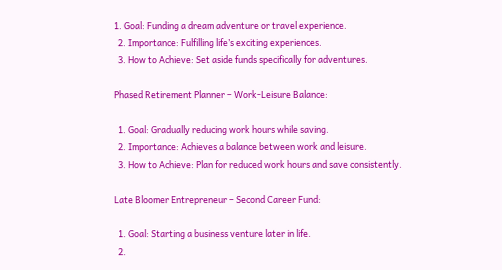1. Goal: Funding a dream adventure or travel experience.
  2. Importance: Fulfilling life’s exciting experiences.
  3. How to Achieve: Set aside funds specifically for adventures.

Phased Retirement Planner – Work-Leisure Balance:

  1. Goal: Gradually reducing work hours while saving.
  2. Importance: Achieves a balance between work and leisure.
  3. How to Achieve: Plan for reduced work hours and save consistently.

Late Bloomer Entrepreneur – Second Career Fund:

  1. Goal: Starting a business venture later in life.
  2.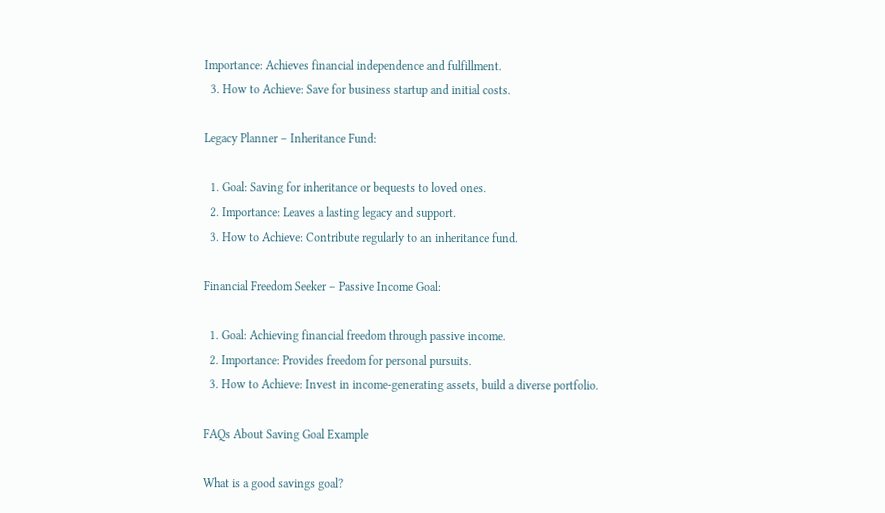Importance: Achieves financial independence and fulfillment.
  3. How to Achieve: Save for business startup and initial costs.

Legacy Planner – Inheritance Fund:

  1. Goal: Saving for inheritance or bequests to loved ones.
  2. Importance: Leaves a lasting legacy and support.
  3. How to Achieve: Contribute regularly to an inheritance fund.

Financial Freedom Seeker – Passive Income Goal:

  1. Goal: Achieving financial freedom through passive income.
  2. Importance: Provides freedom for personal pursuits.
  3. How to Achieve: Invest in income-generating assets, build a diverse portfolio.

FAQs About Saving Goal Example

What is a good savings goal?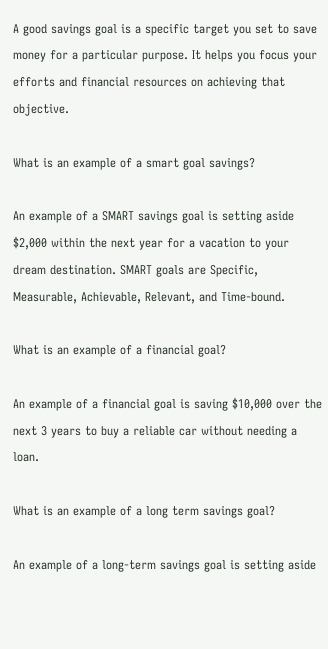A good savings goal is a specific target you set to save money for a particular purpose. It helps you focus your efforts and financial resources on achieving that objective.

What is an example of a smart goal savings?

An example of a SMART savings goal is setting aside $2,000 within the next year for a vacation to your dream destination. SMART goals are Specific, Measurable, Achievable, Relevant, and Time-bound.

What is an example of a financial goal?

An example of a financial goal is saving $10,000 over the next 3 years to buy a reliable car without needing a loan.

What is an example of a long term savings goal?

An example of a long-term savings goal is setting aside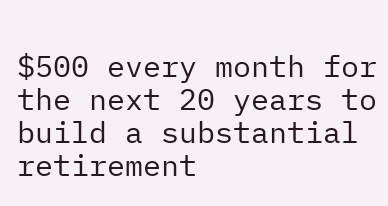$500 every month for the next 20 years to build a substantial retirement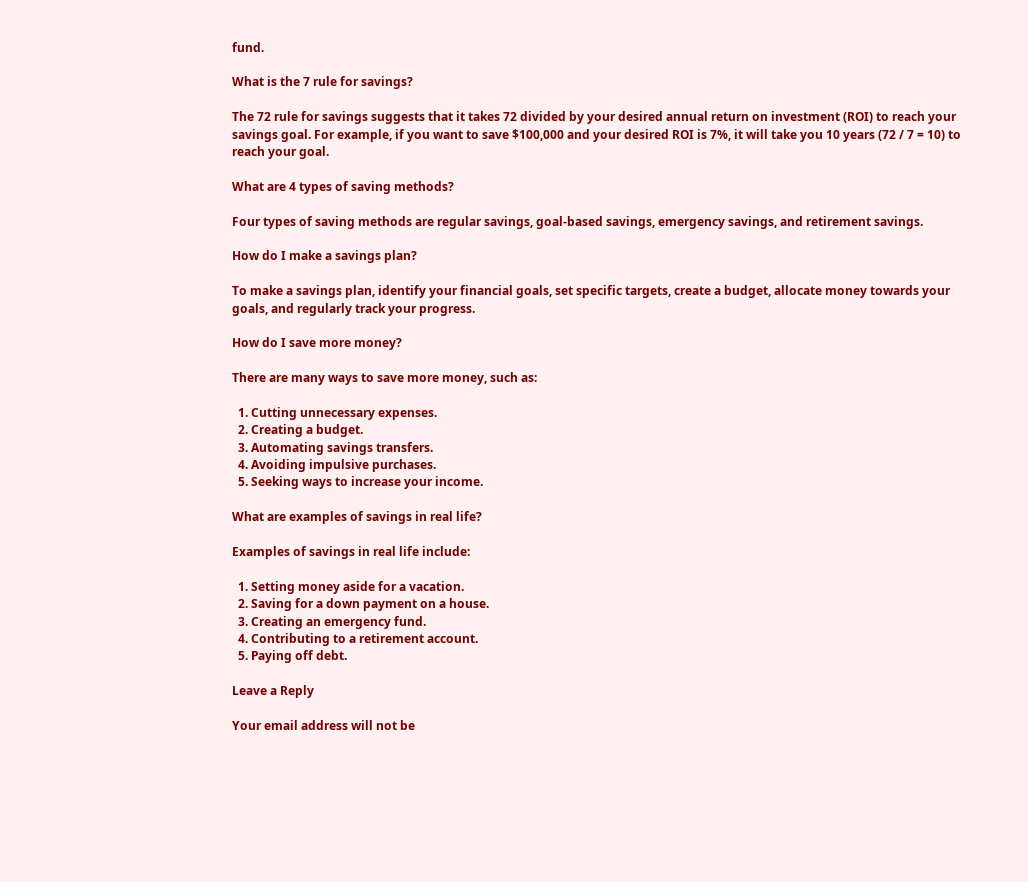fund.

What is the 7 rule for savings?

The 72 rule for savings suggests that it takes 72 divided by your desired annual return on investment (ROI) to reach your savings goal. For example, if you want to save $100,000 and your desired ROI is 7%, it will take you 10 years (72 / 7 = 10) to reach your goal.

What are 4 types of saving methods?

Four types of saving methods are regular savings, goal-based savings, emergency savings, and retirement savings.

How do I make a savings plan?

To make a savings plan, identify your financial goals, set specific targets, create a budget, allocate money towards your goals, and regularly track your progress.

How do I save more money?

There are many ways to save more money, such as:

  1. Cutting unnecessary expenses.
  2. Creating a budget.
  3. Automating savings transfers.
  4. Avoiding impulsive purchases.
  5. Seeking ways to increase your income.

What are examples of savings in real life?

Examples of savings in real life include:

  1. Setting money aside for a vacation.
  2. Saving for a down payment on a house.
  3. Creating an emergency fund.
  4. Contributing to a retirement account.
  5. Paying off debt.

Leave a Reply

Your email address will not be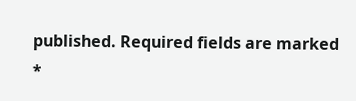published. Required fields are marked *